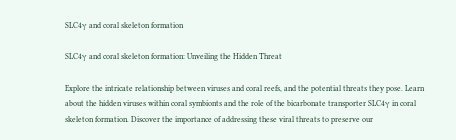SLC4γ and coral skeleton formation

SLC4γ and coral skeleton formation: Unveiling the Hidden Threat

Explore the intricate relationship between viruses and coral reefs, and the potential threats they pose. Learn about the hidden viruses within coral symbionts and the role of the bicarbonate transporter SLC4γ in coral skeleton formation. Discover the importance of addressing these viral threats to preserve our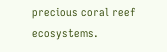precious coral reef ecosystems.